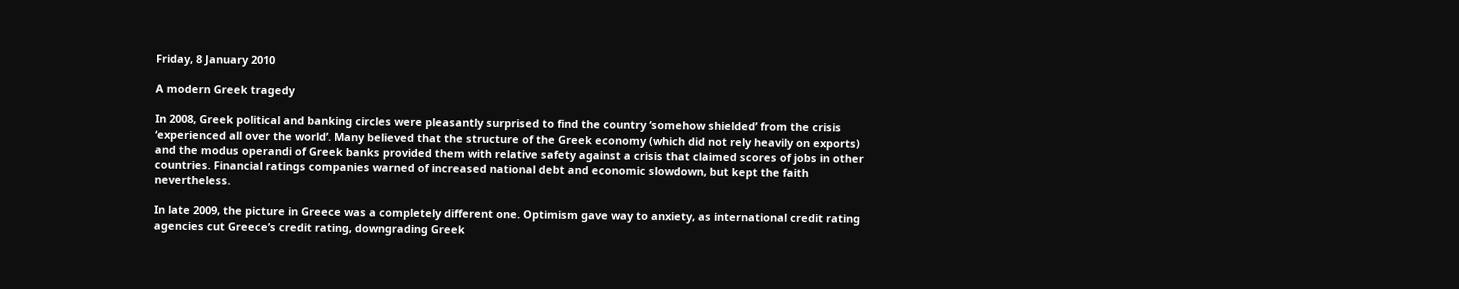Friday, 8 January 2010

A modern Greek tragedy

In 2008, Greek political and banking circles were pleasantly surprised to find the country ‘somehow shielded’ from the crisis ‘experienced all over the world’. Many believed that the structure of the Greek economy (which did not rely heavily on exports) and the modus operandi of Greek banks provided them with relative safety against a crisis that claimed scores of jobs in other countries. Financial ratings companies warned of increased national debt and economic slowdown, but kept the faith nevertheless.

In late 2009, the picture in Greece was a completely different one. Optimism gave way to anxiety, as international credit rating agencies cut Greece’s credit rating, downgrading Greek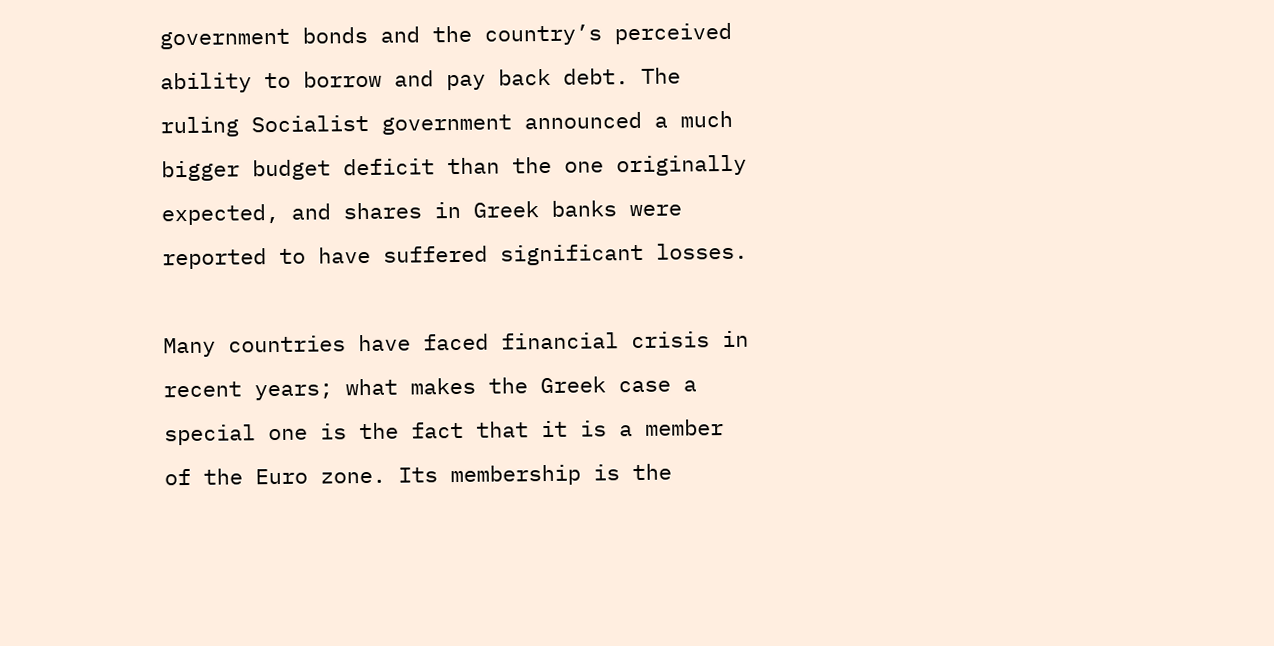government bonds and the country’s perceived ability to borrow and pay back debt. The ruling Socialist government announced a much bigger budget deficit than the one originally expected, and shares in Greek banks were reported to have suffered significant losses.

Many countries have faced financial crisis in recent years; what makes the Greek case a special one is the fact that it is a member of the Euro zone. Its membership is the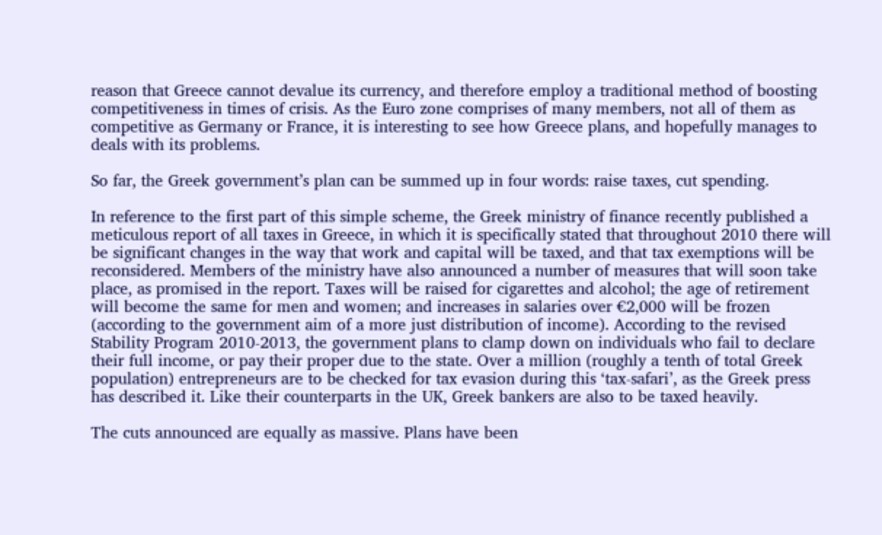reason that Greece cannot devalue its currency, and therefore employ a traditional method of boosting competitiveness in times of crisis. As the Euro zone comprises of many members, not all of them as competitive as Germany or France, it is interesting to see how Greece plans, and hopefully manages to deals with its problems.

So far, the Greek government’s plan can be summed up in four words: raise taxes, cut spending.

In reference to the first part of this simple scheme, the Greek ministry of finance recently published a meticulous report of all taxes in Greece, in which it is specifically stated that throughout 2010 there will be significant changes in the way that work and capital will be taxed, and that tax exemptions will be reconsidered. Members of the ministry have also announced a number of measures that will soon take place, as promised in the report. Taxes will be raised for cigarettes and alcohol; the age of retirement will become the same for men and women; and increases in salaries over €2,000 will be frozen (according to the government aim of a more just distribution of income). According to the revised Stability Program 2010-2013, the government plans to clamp down on individuals who fail to declare their full income, or pay their proper due to the state. Over a million (roughly a tenth of total Greek population) entrepreneurs are to be checked for tax evasion during this ‘tax-safari’, as the Greek press has described it. Like their counterparts in the UK, Greek bankers are also to be taxed heavily.

The cuts announced are equally as massive. Plans have been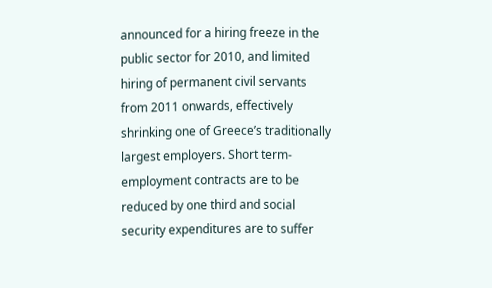announced for a hiring freeze in the public sector for 2010, and limited hiring of permanent civil servants from 2011 onwards, effectively shrinking one of Greece’s traditionally largest employers. Short term-employment contracts are to be reduced by one third and social security expenditures are to suffer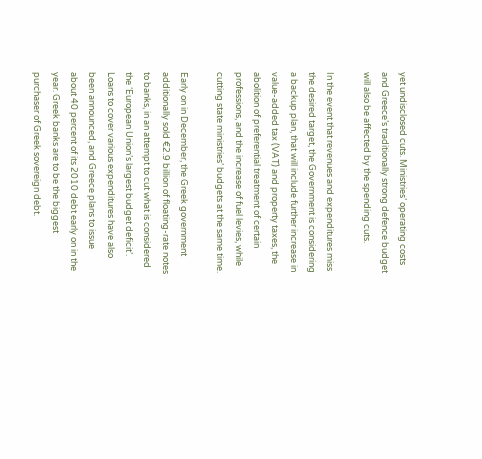yet undisclosed cuts. Ministries’ operating costs and Greece’s traditionally strong defence budget will also be affected by the spending cuts.

In the event that revenues and expenditures miss the desired target, the Government is considering a backup plan, that will include further increase in value-added tax (VAT) and property taxes, the abolition of preferential treatment of certain professions, and the increase of fuel levies, while cutting state ministries’ budgets at the same time.

Early on in December, the Greek government additionally sold €2.9 billion of floating-rate notes to banks, in an attempt to cut what is considered the ‘European Union’s largest budget deficit’. Loans to cover various expenditures have also been announced, and Greece plans to issue about 40 percent of its 2010 debt early on in the year. Greek banks are to be the biggest purchaser of Greek sovereign debt.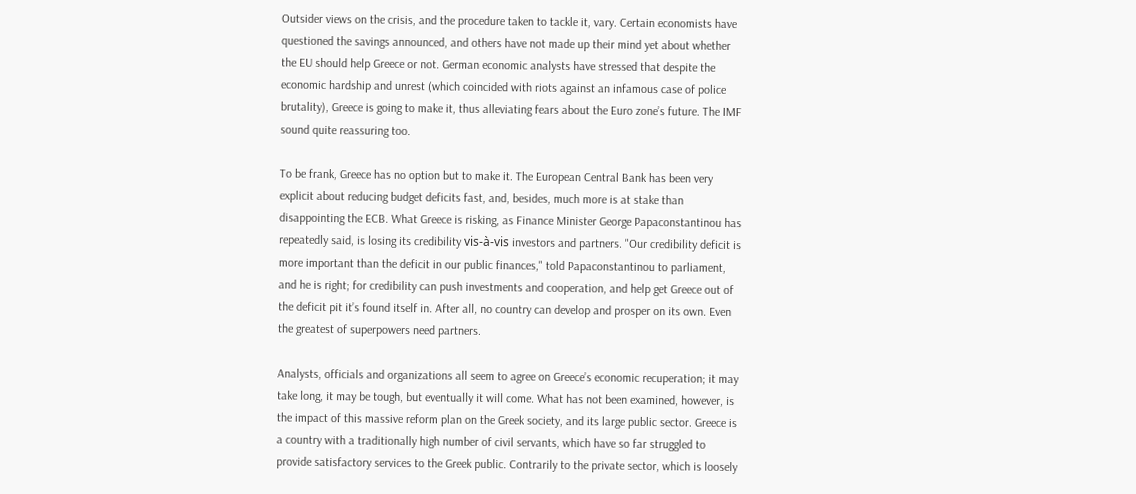Outsider views on the crisis, and the procedure taken to tackle it, vary. Certain economists have questioned the savings announced, and others have not made up their mind yet about whether the EU should help Greece or not. German economic analysts have stressed that despite the economic hardship and unrest (which coincided with riots against an infamous case of police brutality), Greece is going to make it, thus alleviating fears about the Euro zone’s future. The IMF sound quite reassuring too.

To be frank, Greece has no option but to make it. The European Central Bank has been very explicit about reducing budget deficits fast, and, besides, much more is at stake than disappointing the ECB. What Greece is risking, as Finance Minister George Papaconstantinou has repeatedly said, is losing its credibility vis-à-vis investors and partners. "Our credibility deficit is more important than the deficit in our public finances," told Papaconstantinou to parliament, and he is right; for credibility can push investments and cooperation, and help get Greece out of the deficit pit it’s found itself in. After all, no country can develop and prosper on its own. Even the greatest of superpowers need partners.

Analysts, officials and organizations all seem to agree on Greece’s economic recuperation; it may take long, it may be tough, but eventually it will come. What has not been examined, however, is the impact of this massive reform plan on the Greek society, and its large public sector. Greece is a country with a traditionally high number of civil servants, which have so far struggled to provide satisfactory services to the Greek public. Contrarily to the private sector, which is loosely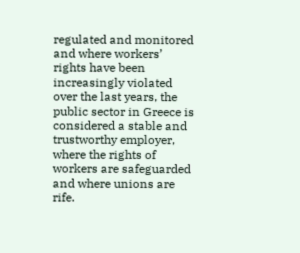regulated and monitored and where workers’ rights have been increasingly violated over the last years, the public sector in Greece is considered a stable and trustworthy employer, where the rights of workers are safeguarded and where unions are rife.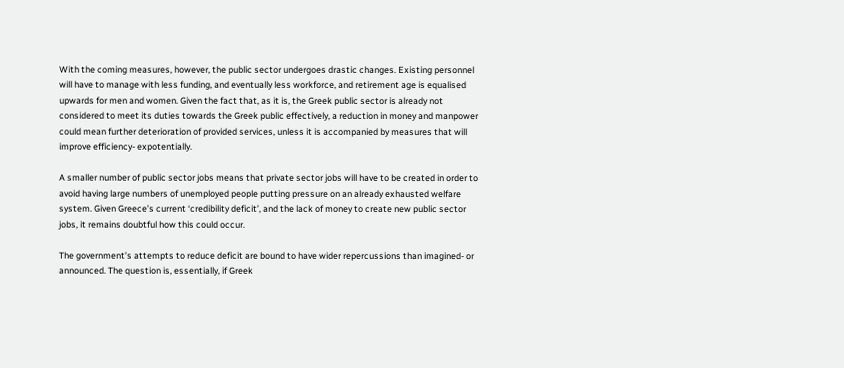With the coming measures, however, the public sector undergoes drastic changes. Existing personnel will have to manage with less funding, and eventually less workforce, and retirement age is equalised upwards for men and women. Given the fact that, as it is, the Greek public sector is already not considered to meet its duties towards the Greek public effectively, a reduction in money and manpower could mean further deterioration of provided services, unless it is accompanied by measures that will improve efficiency- expotentially.

A smaller number of public sector jobs means that private sector jobs will have to be created in order to avoid having large numbers of unemployed people putting pressure on an already exhausted welfare system. Given Greece’s current ‘credibility deficit’, and the lack of money to create new public sector jobs, it remains doubtful how this could occur.

The government’s attempts to reduce deficit are bound to have wider repercussions than imagined- or announced. The question is, essentially, if Greek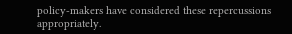policy-makers have considered these repercussions appropriately.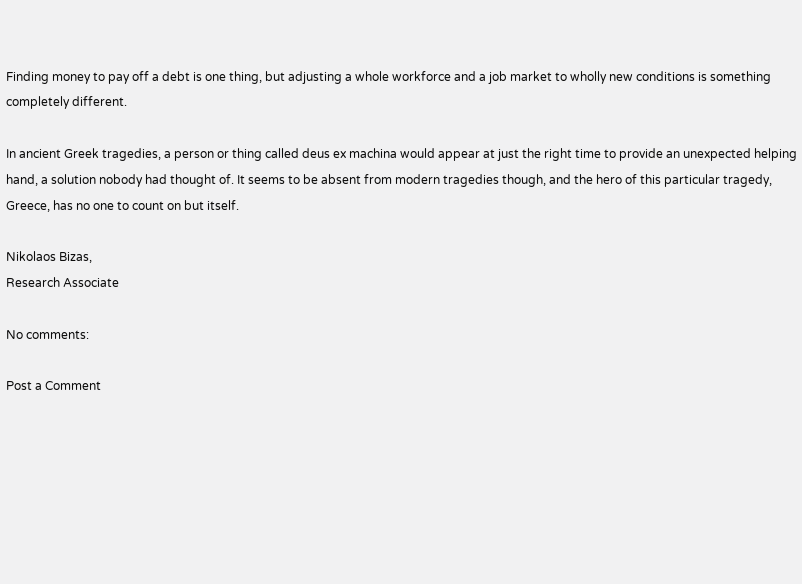Finding money to pay off a debt is one thing, but adjusting a whole workforce and a job market to wholly new conditions is something completely different.

In ancient Greek tragedies, a person or thing called deus ex machina would appear at just the right time to provide an unexpected helping hand, a solution nobody had thought of. It seems to be absent from modern tragedies though, and the hero of this particular tragedy, Greece, has no one to count on but itself.

Nikolaos Bizas,
Research Associate

No comments:

Post a Comment